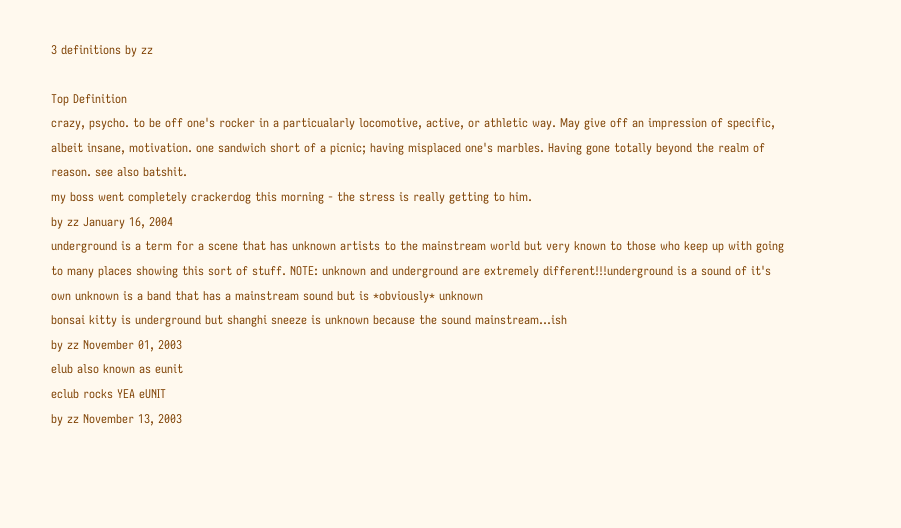3 definitions by zz

Top Definition
crazy, psycho. to be off one's rocker in a particualarly locomotive, active, or athletic way. May give off an impression of specific, albeit insane, motivation. one sandwich short of a picnic; having misplaced one's marbles. Having gone totally beyond the realm of reason. see also batshit.
my boss went completely crackerdog this morning - the stress is really getting to him.
by zz January 16, 2004
underground is a term for a scene that has unknown artists to the mainstream world but very known to those who keep up with going to many places showing this sort of stuff. NOTE: unknown and underground are extremely different!!!underground is a sound of it's own unknown is a band that has a mainstream sound but is *obviously* unknown
bonsai kitty is underground but shanghi sneeze is unknown because the sound mainstream...ish
by zz November 01, 2003
elub also known as eunit
eclub rocks YEA eUNIT
by zz November 13, 2003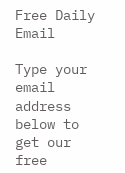Free Daily Email

Type your email address below to get our free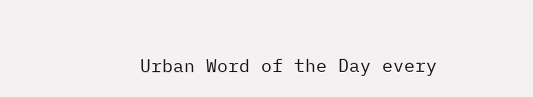Urban Word of the Day every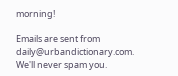morning!

Emails are sent from daily@urbandictionary.com. We'll never spam you.